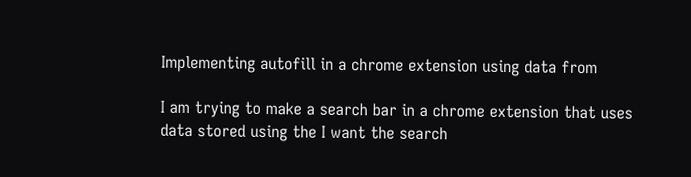Implementing autofill in a chrome extension using data from

I am trying to make a search bar in a chrome extension that uses data stored using the I want the search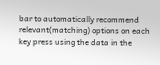bar to automatically recommend relevant(matching) options on each key press using the data in the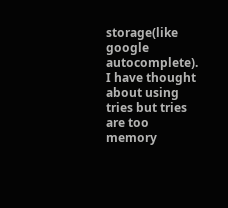storage(like google autocomplete). I have thought about using tries but tries are too memory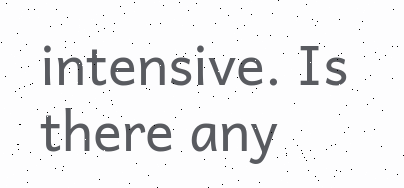intensive. Is there any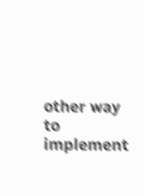other way to implement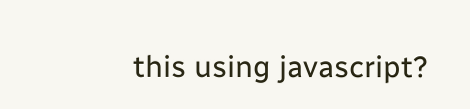this using javascript?